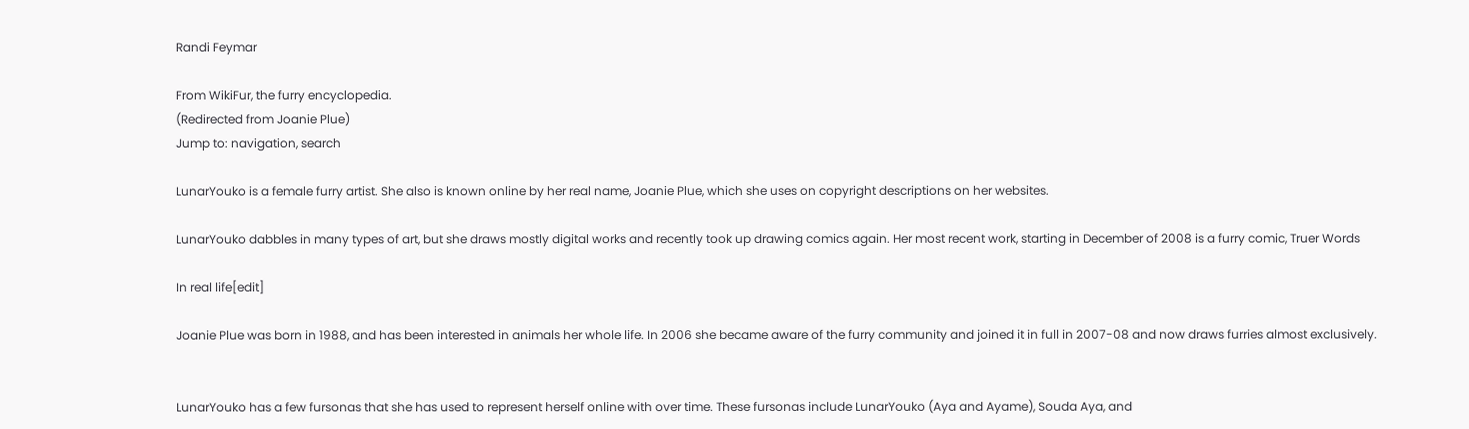Randi Feymar

From WikiFur, the furry encyclopedia.
(Redirected from Joanie Plue)
Jump to: navigation, search

LunarYouko is a female furry artist. She also is known online by her real name, Joanie Plue, which she uses on copyright descriptions on her websites.

LunarYouko dabbles in many types of art, but she draws mostly digital works and recently took up drawing comics again. Her most recent work, starting in December of 2008 is a furry comic, Truer Words

In real life[edit]

Joanie Plue was born in 1988, and has been interested in animals her whole life. In 2006 she became aware of the furry community and joined it in full in 2007-08 and now draws furries almost exclusively.


LunarYouko has a few fursonas that she has used to represent herself online with over time. These fursonas include LunarYouko (Aya and Ayame), Souda Aya, and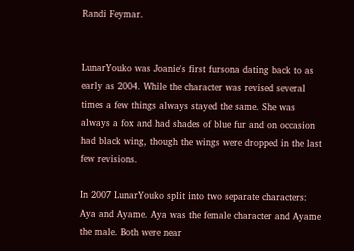Randi Feymar.


LunarYouko was Joanie's first fursona dating back to as early as 2004. While the character was revised several times a few things always stayed the same. She was always a fox and had shades of blue fur and on occasion had black wing, though the wings were dropped in the last few revisions.

In 2007 LunarYouko split into two separate characters: Aya and Ayame. Aya was the female character and Ayame the male. Both were near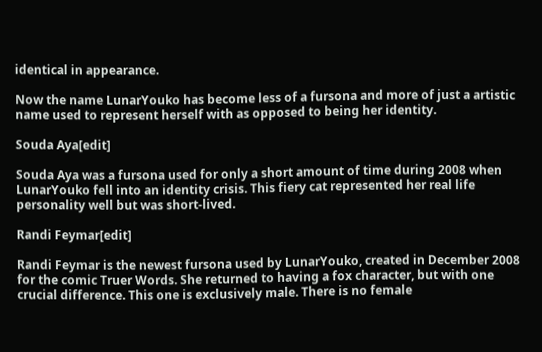identical in appearance.

Now the name LunarYouko has become less of a fursona and more of just a artistic name used to represent herself with as opposed to being her identity.

Souda Aya[edit]

Souda Aya was a fursona used for only a short amount of time during 2008 when LunarYouko fell into an identity crisis. This fiery cat represented her real life personality well but was short-lived.

Randi Feymar[edit]

Randi Feymar is the newest fursona used by LunarYouko, created in December 2008 for the comic Truer Words. She returned to having a fox character, but with one crucial difference. This one is exclusively male. There is no female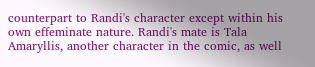counterpart to Randi's character except within his own effeminate nature. Randi's mate is Tala Amaryllis, another character in the comic, as well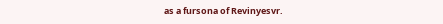as a fursona of Revinyesvr.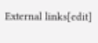External links[edit]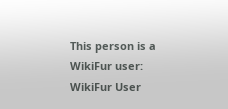This person is a WikiFur user: WikiFur User